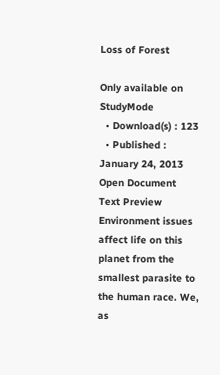Loss of Forest

Only available on StudyMode
  • Download(s) : 123
  • Published : January 24, 2013
Open Document
Text Preview
Environment issues affect life on this planet from the smallest parasite to the human race. We, as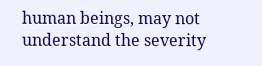human beings, may not understand the severity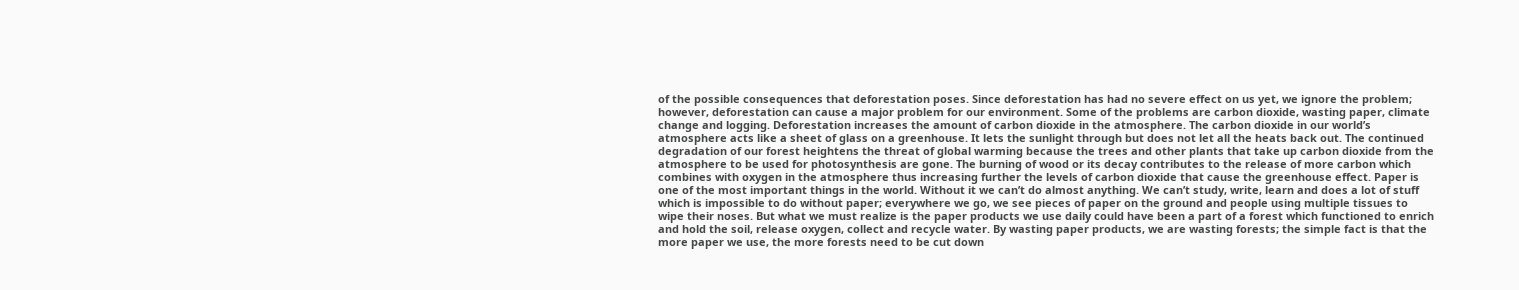of the possible consequences that deforestation poses. Since deforestation has had no severe effect on us yet, we ignore the problem; however, deforestation can cause a major problem for our environment. Some of the problems are carbon dioxide, wasting paper, climate change and logging. Deforestation increases the amount of carbon dioxide in the atmosphere. The carbon dioxide in our world’s atmosphere acts like a sheet of glass on a greenhouse. It lets the sunlight through but does not let all the heats back out. The continued degradation of our forest heightens the threat of global warming because the trees and other plants that take up carbon dioxide from the atmosphere to be used for photosynthesis are gone. The burning of wood or its decay contributes to the release of more carbon which combines with oxygen in the atmosphere thus increasing further the levels of carbon dioxide that cause the greenhouse effect. Paper is one of the most important things in the world. Without it we can’t do almost anything. We can’t study, write, learn and does a lot of stuff which is impossible to do without paper; everywhere we go, we see pieces of paper on the ground and people using multiple tissues to wipe their noses. But what we must realize is the paper products we use daily could have been a part of a forest which functioned to enrich and hold the soil, release oxygen, collect and recycle water. By wasting paper products, we are wasting forests; the simple fact is that the more paper we use, the more forests need to be cut down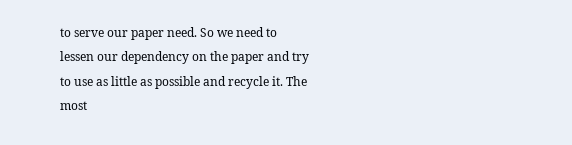to serve our paper need. So we need to lessen our dependency on the paper and try to use as little as possible and recycle it. The most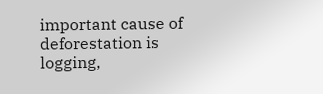important cause of deforestation is logging,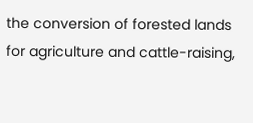the conversion of forested lands for agriculture and cattle-raising,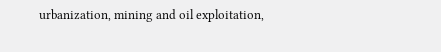urbanization, mining and oil exploitation,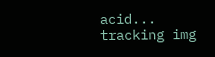acid...
tracking img